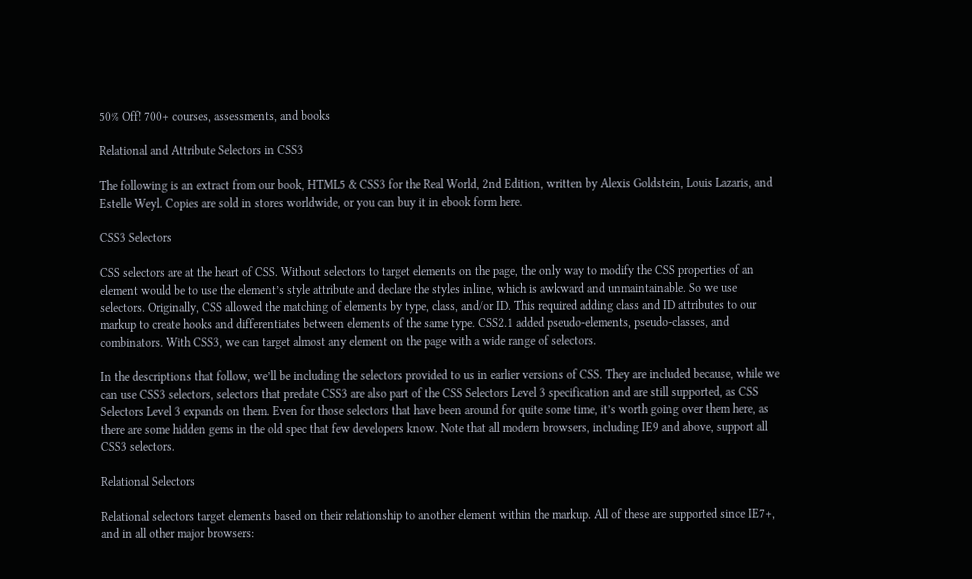50% Off! 700+ courses, assessments, and books

Relational and Attribute Selectors in CSS3

The following is an extract from our book, HTML5 & CSS3 for the Real World, 2nd Edition, written by Alexis Goldstein, Louis Lazaris, and Estelle Weyl. Copies are sold in stores worldwide, or you can buy it in ebook form here.

CSS3 Selectors

CSS selectors are at the heart of CSS. Without selectors to target elements on the page, the only way to modify the CSS properties of an element would be to use the element’s style attribute and declare the styles inline, which is awkward and unmaintainable. So we use selectors. Originally, CSS allowed the matching of elements by type, class, and/or ID. This required adding class and ID attributes to our markup to create hooks and differentiates between elements of the same type. CSS2.1 added pseudo-elements, pseudo-classes, and combinators. With CSS3, we can target almost any element on the page with a wide range of selectors.

In the descriptions that follow, we’ll be including the selectors provided to us in earlier versions of CSS. They are included because, while we can use CSS3 selectors, selectors that predate CSS3 are also part of the CSS Selectors Level 3 specification and are still supported, as CSS Selectors Level 3 expands on them. Even for those selectors that have been around for quite some time, it’s worth going over them here, as there are some hidden gems in the old spec that few developers know. Note that all modern browsers, including IE9 and above, support all CSS3 selectors.

Relational Selectors

Relational selectors target elements based on their relationship to another element within the markup. All of these are supported since IE7+, and in all other major browsers: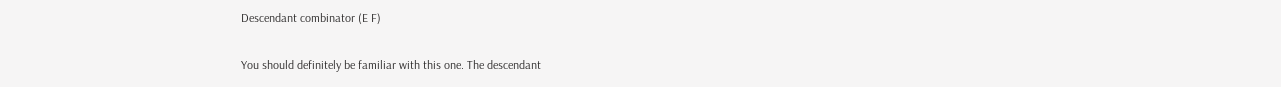Descendant combinator (E F)

You should definitely be familiar with this one. The descendant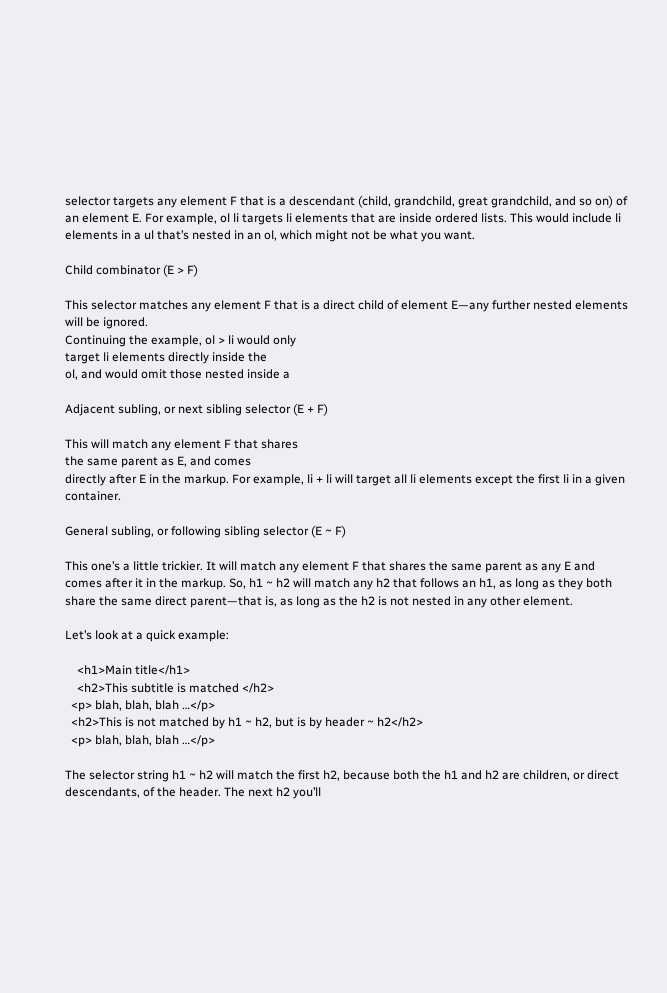selector targets any element F that is a descendant (child, grandchild, great grandchild, and so on) of an element E. For example, ol li targets li elements that are inside ordered lists. This would include li elements in a ul that’s nested in an ol, which might not be what you want.

Child combinator (E > F)

This selector matches any element F that is a direct child of element E—any further nested elements will be ignored.
Continuing the example, ol > li would only
target li elements directly inside the
ol, and would omit those nested inside a

Adjacent subling, or next sibling selector (E + F)

This will match any element F that shares
the same parent as E, and comes
directly after E in the markup. For example, li + li will target all li elements except the first li in a given container.

General subling, or following sibling selector (E ~ F)

This one’s a little trickier. It will match any element F that shares the same parent as any E and comes after it in the markup. So, h1 ~ h2 will match any h2 that follows an h1, as long as they both share the same direct parent—that is, as long as the h2 is not nested in any other element.

Let’s look at a quick example:

    <h1>Main title</h1>
    <h2>This subtitle is matched </h2>
  <p> blah, blah, blah …</p>
  <h2>This is not matched by h1 ~ h2, but is by header ~ h2</h2>
  <p> blah, blah, blah …</p>

The selector string h1 ~ h2 will match the first h2, because both the h1 and h2 are children, or direct descendants, of the header. The next h2 you’ll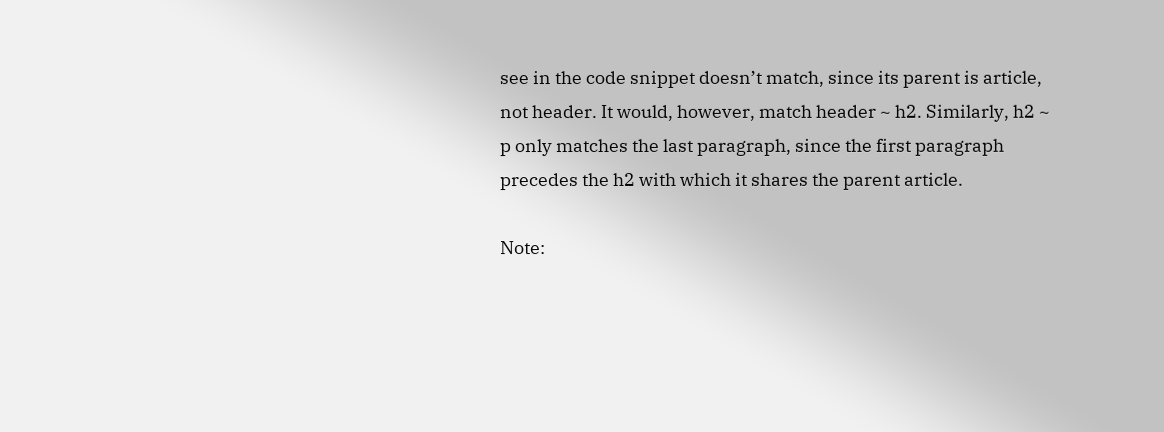see in the code snippet doesn’t match, since its parent is article, not header. It would, however, match header ~ h2. Similarly, h2 ~ p only matches the last paragraph, since the first paragraph precedes the h2 with which it shares the parent article.

Note: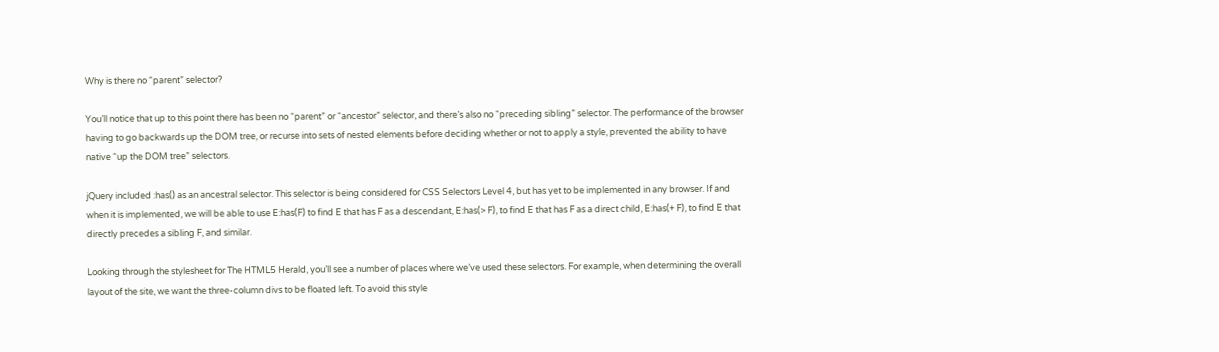Why is there no “parent” selector?

You’ll notice that up to this point there has been no “parent” or “ancestor” selector, and there’s also no “preceding sibling” selector. The performance of the browser having to go backwards up the DOM tree, or recurse into sets of nested elements before deciding whether or not to apply a style, prevented the ability to have native “up the DOM tree” selectors.

jQuery included :has() as an ancestral selector. This selector is being considered for CSS Selectors Level 4, but has yet to be implemented in any browser. If and when it is implemented, we will be able to use E:has(F) to find E that has F as a descendant, E:has(> F), to find E that has F as a direct child, E:has(+ F), to find E that directly precedes a sibling F, and similar.

Looking through the stylesheet for The HTML5 Herald, you’ll see a number of places where we’ve used these selectors. For example, when determining the overall layout of the site, we want the three-column divs to be floated left. To avoid this style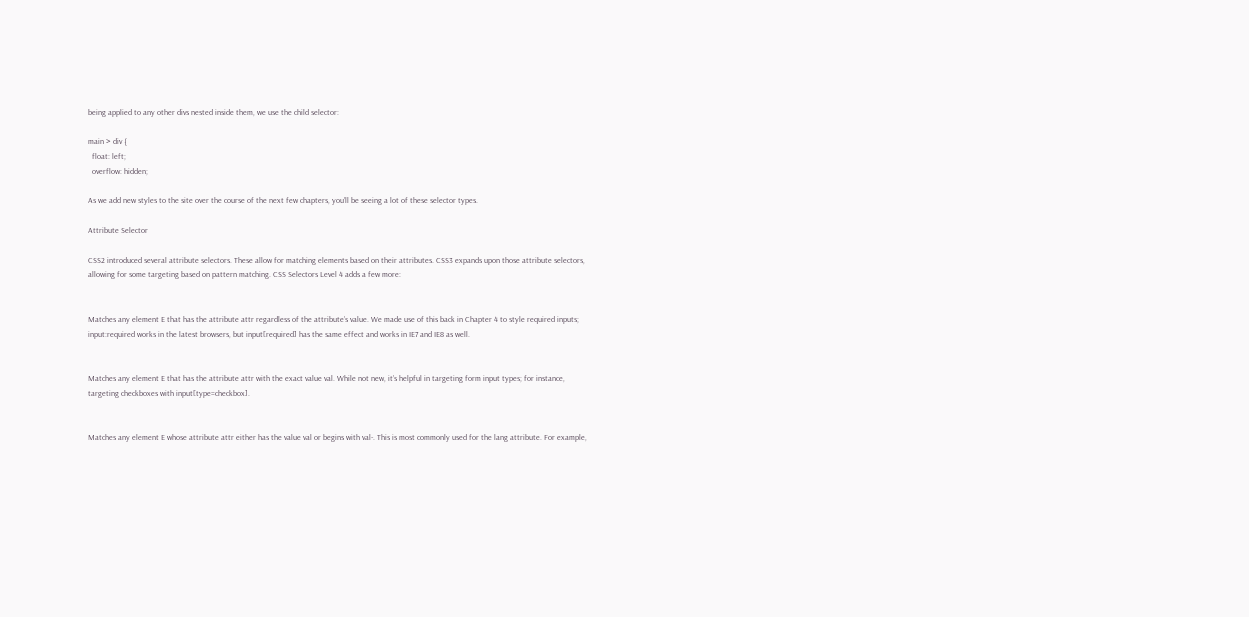being applied to any other divs nested inside them, we use the child selector:

main > div {
  float: left;
  overflow: hidden;

As we add new styles to the site over the course of the next few chapters, you’ll be seeing a lot of these selector types.

Attribute Selector

CSS2 introduced several attribute selectors. These allow for matching elements based on their attributes. CSS3 expands upon those attribute selectors, allowing for some targeting based on pattern matching. CSS Selectors Level 4 adds a few more:


Matches any element E that has the attribute attr regardless of the attribute’s value. We made use of this back in Chapter 4 to style required inputs; input:required works in the latest browsers, but input[required] has the same effect and works in IE7 and IE8 as well.


Matches any element E that has the attribute attr with the exact value val. While not new, it’s helpful in targeting form input types; for instance, targeting checkboxes with input[type=checkbox].


Matches any element E whose attribute attr either has the value val or begins with val-. This is most commonly used for the lang attribute. For example,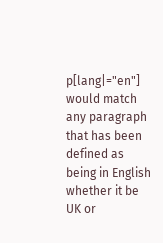p[lang|="en"] would match any paragraph that has been defined as being in English whether it be UK or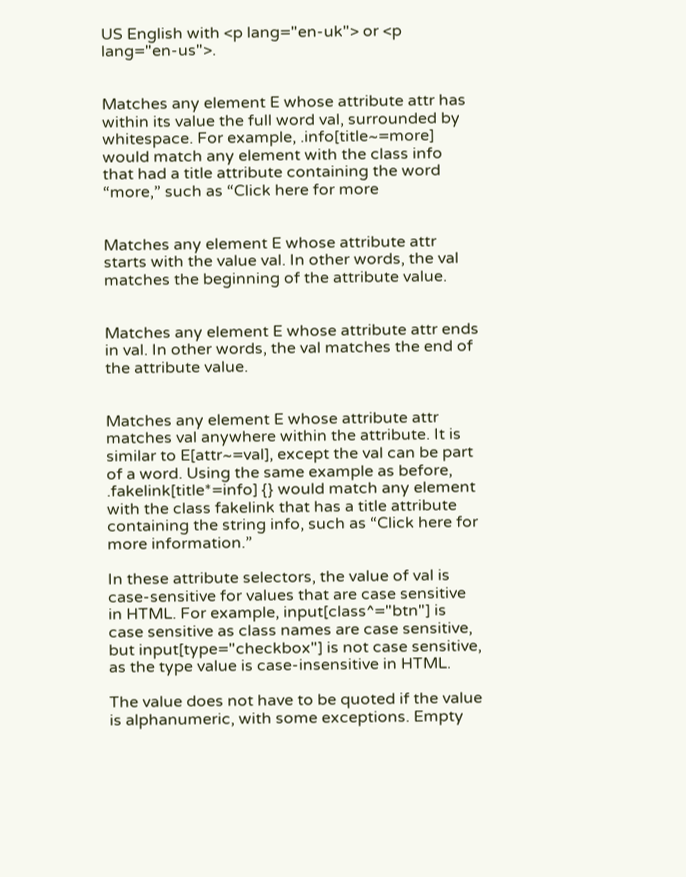US English with <p lang="en-uk"> or <p lang="en-us">.


Matches any element E whose attribute attr has within its value the full word val, surrounded by whitespace. For example, .info[title~=more] would match any element with the class info that had a title attribute containing the word “more,” such as “Click here for more


Matches any element E whose attribute attr starts with the value val. In other words, the val matches the beginning of the attribute value.


Matches any element E whose attribute attr ends in val. In other words, the val matches the end of the attribute value.


Matches any element E whose attribute attr matches val anywhere within the attribute. It is similar to E[attr~=val], except the val can be part of a word. Using the same example as before, .fakelink[title*=info] {} would match any element with the class fakelink that has a title attribute containing the string info, such as “Click here for more information.”

In these attribute selectors, the value of val is case-sensitive for values that are case sensitive in HTML. For example, input[class^="btn"] is case sensitive as class names are case sensitive, but input[type="checkbox"] is not case sensitive, as the type value is case-insensitive in HTML.

The value does not have to be quoted if the value is alphanumeric, with some exceptions. Empty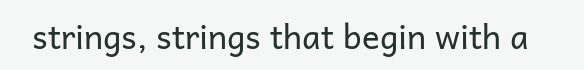strings, strings that begin with a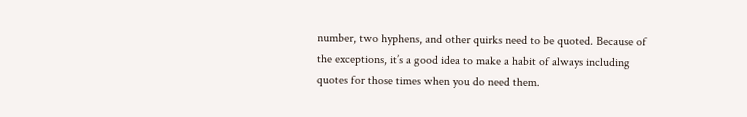number, two hyphens, and other quirks need to be quoted. Because of the exceptions, it’s a good idea to make a habit of always including quotes for those times when you do need them.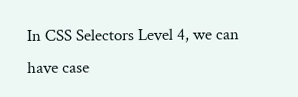In CSS Selectors Level 4, we can have case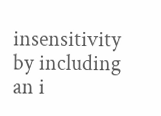insensitivity by including an i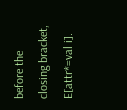before the closing bracket, E[attr*=val i].